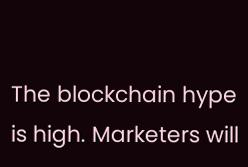The blockchain hype is high. Marketers will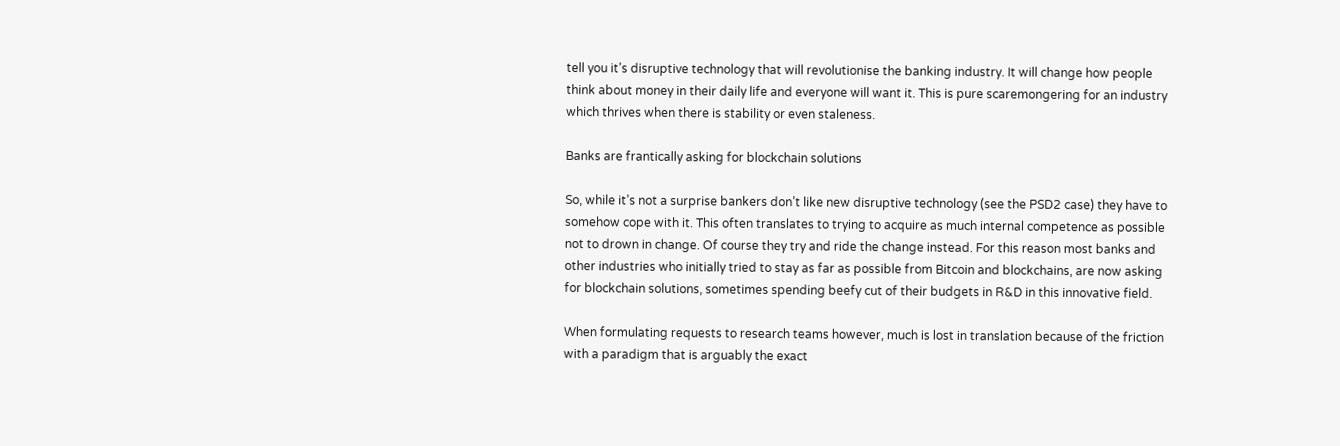tell you it’s disruptive technology that will revolutionise the banking industry. It will change how people think about money in their daily life and everyone will want it. This is pure scaremongering for an industry which thrives when there is stability or even staleness.

Banks are frantically asking for blockchain solutions

So, while it’s not a surprise bankers don’t like new disruptive technology (see the PSD2 case) they have to somehow cope with it. This often translates to trying to acquire as much internal competence as possible not to drown in change. Of course they try and ride the change instead. For this reason most banks and other industries who initially tried to stay as far as possible from Bitcoin and blockchains, are now asking for blockchain solutions, sometimes spending beefy cut of their budgets in R&D in this innovative field.

When formulating requests to research teams however, much is lost in translation because of the friction with a paradigm that is arguably the exact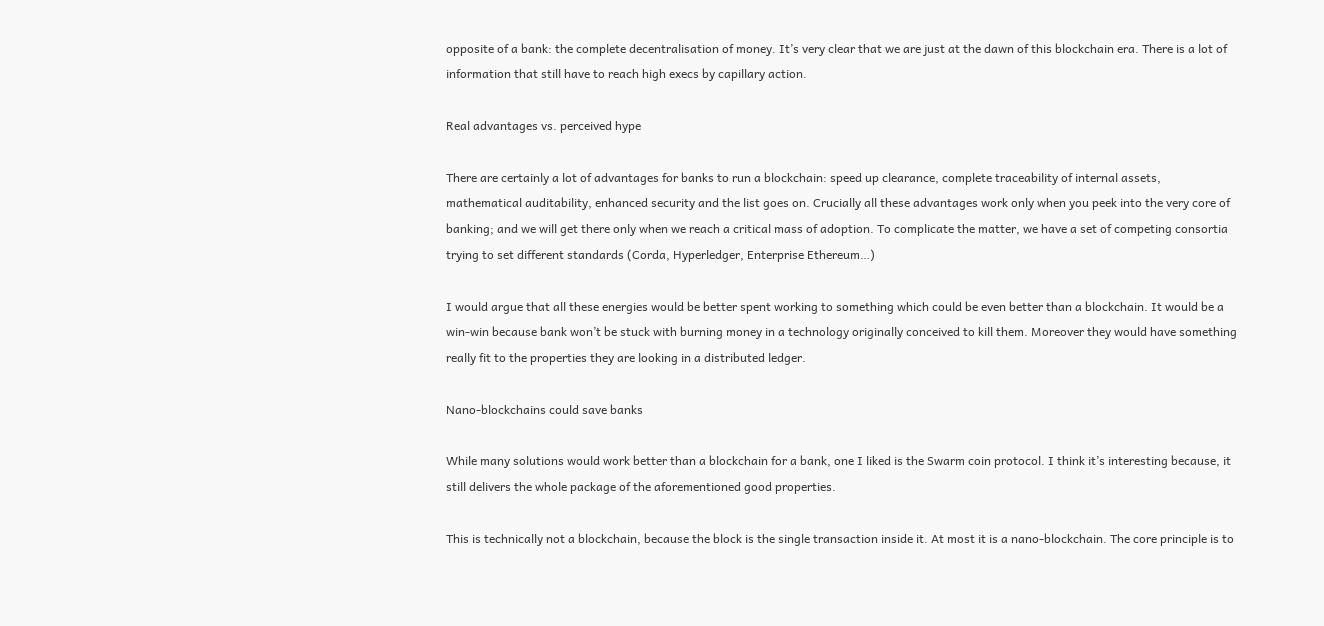opposite of a bank: the complete decentralisation of money. It’s very clear that we are just at the dawn of this blockchain era. There is a lot of information that still have to reach high execs by capillary action.

Real advantages vs. perceived hype

There are certainly a lot of advantages for banks to run a blockchain: speed up clearance, complete traceability of internal assets, mathematical auditability, enhanced security and the list goes on. Crucially all these advantages work only when you peek into the very core of banking; and we will get there only when we reach a critical mass of adoption. To complicate the matter, we have a set of competing consortia trying to set different standards (Corda, Hyperledger, Enterprise Ethereum…)

I would argue that all these energies would be better spent working to something which could be even better than a blockchain. It would be a win-win because bank won’t be stuck with burning money in a technology originally conceived to kill them. Moreover they would have something really fit to the properties they are looking in a distributed ledger.

Nano-blockchains could save banks

While many solutions would work better than a blockchain for a bank, one I liked is the Swarm coin protocol. I think it’s interesting because, it still delivers the whole package of the aforementioned good properties.

This is technically not a blockchain, because the block is the single transaction inside it. At most it is a nano-blockchain. The core principle is to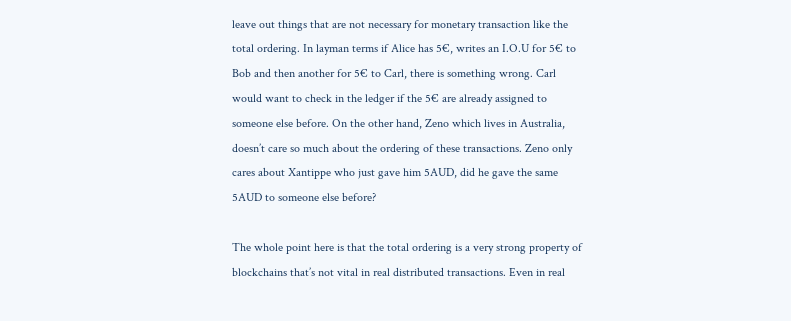leave out things that are not necessary for monetary transaction like the total ordering. In layman terms if Alice has 5€, writes an I.O.U for 5€ to Bob and then another for 5€ to Carl, there is something wrong. Carl would want to check in the ledger if the 5€ are already assigned to someone else before. On the other hand, Zeno which lives in Australia, doesn’t care so much about the ordering of these transactions. Zeno only cares about Xantippe who just gave him 5AUD, did he gave the same 5AUD to someone else before?

The whole point here is that the total ordering is a very strong property of blockchains that’s not vital in real distributed transactions. Even in real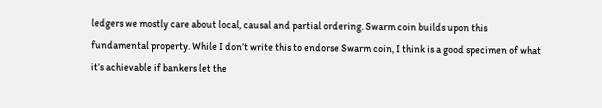ledgers we mostly care about local, causal and partial ordering. Swarm coin builds upon this fundamental property. While I don’t write this to endorse Swarm coin, I think is a good specimen of what it’s achievable if bankers let the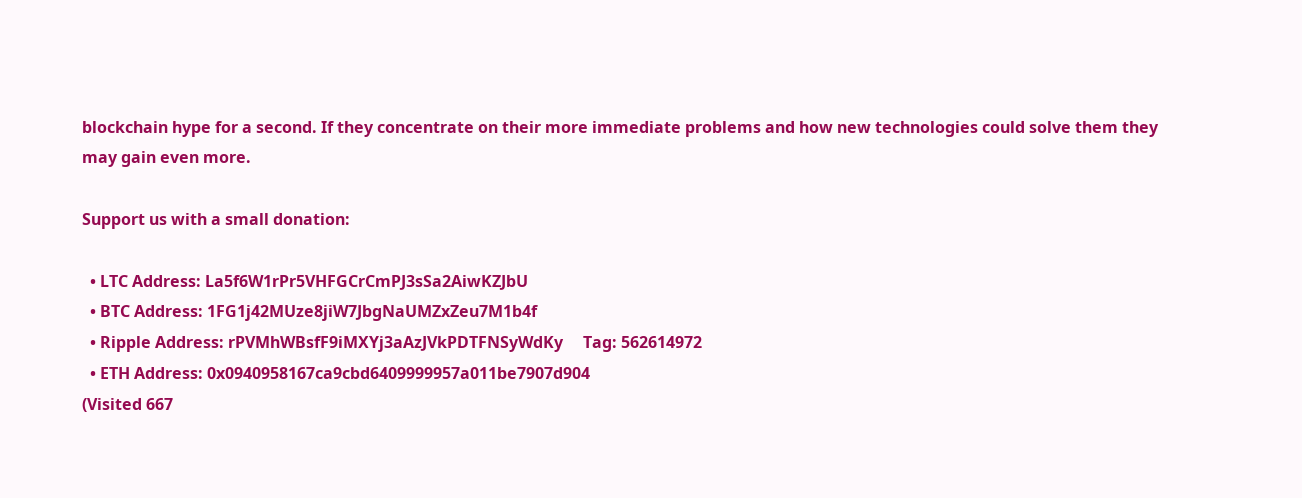blockchain hype for a second. If they concentrate on their more immediate problems and how new technologies could solve them they may gain even more.

Support us with a small donation:

  • LTC Address: La5f6W1rPr5VHFGCrCmPJ3sSa2AiwKZJbU
  • BTC Address: 1FG1j42MUze8jiW7JbgNaUMZxZeu7M1b4f
  • Ripple Address: rPVMhWBsfF9iMXYj3aAzJVkPDTFNSyWdKy     Tag: 562614972
  • ETH Address: 0x0940958167ca9cbd6409999957a011be7907d904
(Visited 667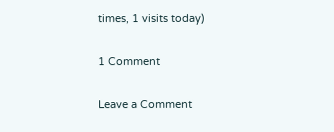times, 1 visits today)

1 Comment

Leave a Comment